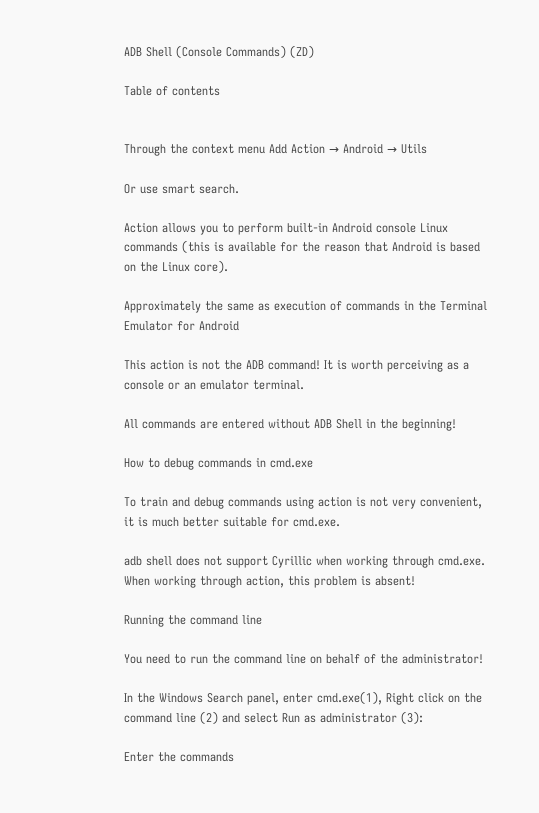ADB Shell (Console Commands) (ZD)

Table of contents


Through the context menu Add Action → Android → Utils

Or use smart search.

Action allows you to perform built-in Android console Linux commands (this is available for the reason that Android is based on the Linux core).

Approximately the same as execution of commands in the Terminal Emulator for Android

This action is not the ADB command! It is worth perceiving as a console or an emulator terminal.

All commands are entered without ADB Shell in the beginning!

How to debug commands in cmd.exe

To train and debug commands using action is not very convenient, it is much better suitable for cmd.exe.

adb shell does not support Cyrillic when working through cmd.exe.
When working through action, this problem is absent!

Running the command line

You need to run the command line on behalf of the administrator!

In the Windows Search panel, enter cmd.exe(1), Right click on the command line (2) and select Run as administrator (3):

Enter the commands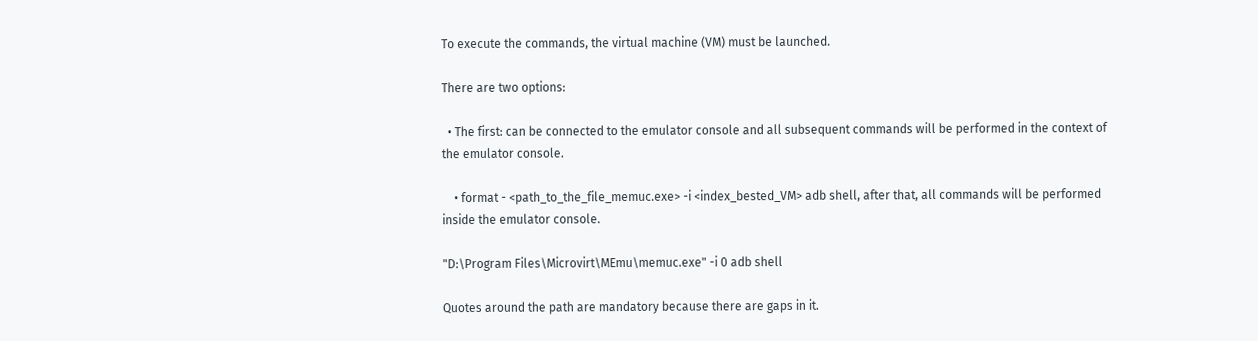To execute the commands, the virtual machine (VM) must be launched.

There are two options:

  • The first: can be connected to the emulator console and all subsequent commands will be performed in the context of the emulator console.

    • format - <path_to_the_file_memuc.exe> -i <index_bested_VM> adb shell, after that, all commands will be performed inside the emulator console.

"D:\Program Files\Microvirt\MEmu\memuc.exe" -i 0 adb shell

Quotes around the path are mandatory because there are gaps in it.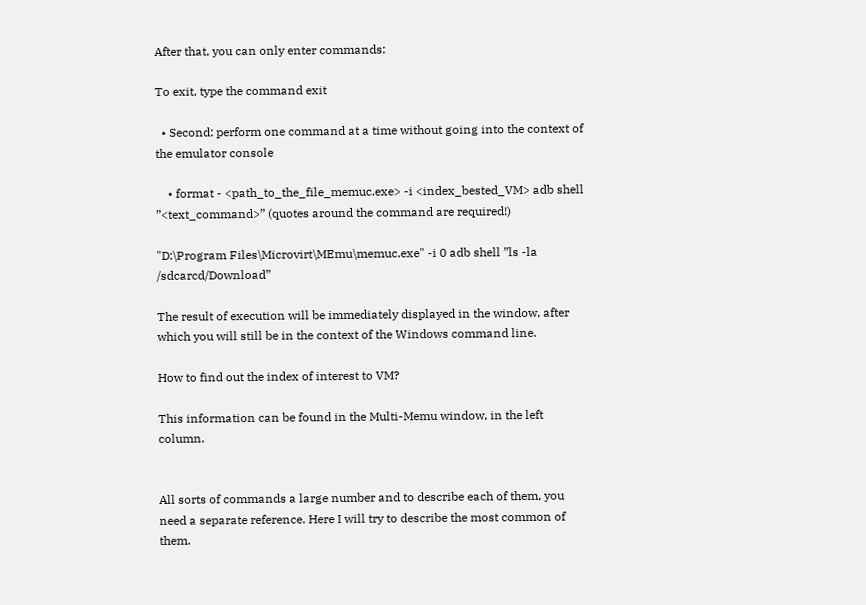After that, you can only enter commands:

To exit, type the command exit

  • Second: perform one command at a time without going into the context of the emulator console

    • format - <path_to_the_file_memuc.exe> -i <index_bested_VM> adb shell ”<text_command>” (quotes around the command are required!)

"D:\Program Files\Microvirt\MEmu\memuc.exe" -i 0 adb shell ”ls -la /sdcarcd/Download”

The result of execution will be immediately displayed in the window, after which you will still be in the context of the Windows command line.

How to find out the index of interest to VM?

This information can be found in the Multi-Memu window, in the left column.


All sorts of commands a large number and to describe each of them, you need a separate reference. Here I will try to describe the most common of them.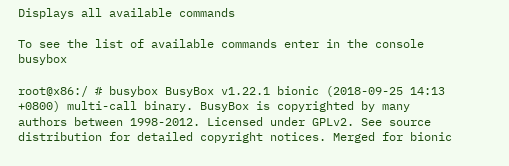Displays all available commands

To see the list of available commands enter in the console busybox

root@x86:/ # busybox BusyBox v1.22.1 bionic (2018-09-25 14:13 +0800) multi-call binary. BusyBox is copyrighted by many authors between 1998-2012. Licensed under GPLv2. See source distribution for detailed copyright notices. Merged for bionic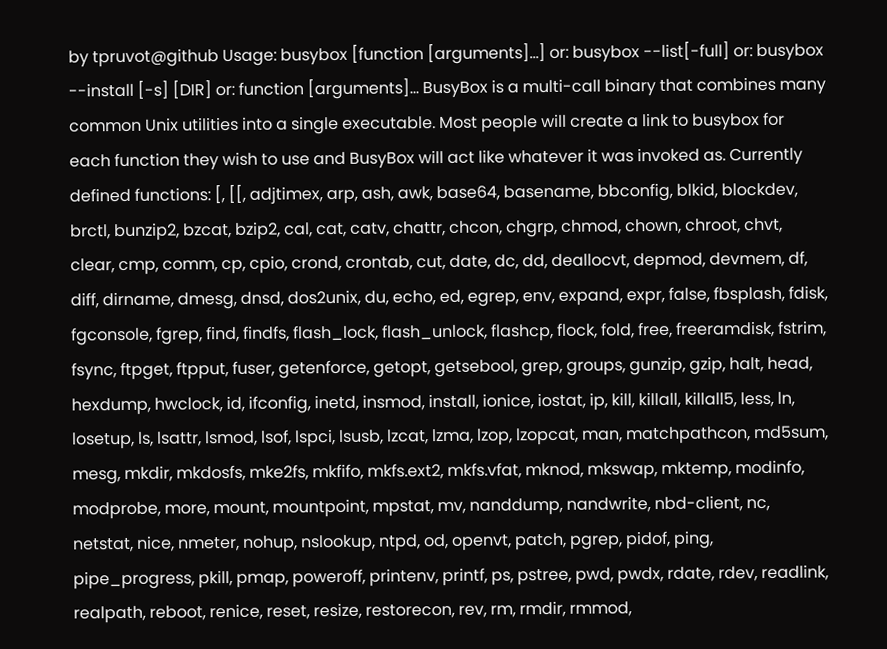by tpruvot@github Usage: busybox [function [arguments]...] or: busybox --list[-full] or: busybox --install [-s] [DIR] or: function [arguments]... BusyBox is a multi-call binary that combines many common Unix utilities into a single executable. Most people will create a link to busybox for each function they wish to use and BusyBox will act like whatever it was invoked as. Currently defined functions: [, [[, adjtimex, arp, ash, awk, base64, basename, bbconfig, blkid, blockdev, brctl, bunzip2, bzcat, bzip2, cal, cat, catv, chattr, chcon, chgrp, chmod, chown, chroot, chvt, clear, cmp, comm, cp, cpio, crond, crontab, cut, date, dc, dd, deallocvt, depmod, devmem, df, diff, dirname, dmesg, dnsd, dos2unix, du, echo, ed, egrep, env, expand, expr, false, fbsplash, fdisk, fgconsole, fgrep, find, findfs, flash_lock, flash_unlock, flashcp, flock, fold, free, freeramdisk, fstrim, fsync, ftpget, ftpput, fuser, getenforce, getopt, getsebool, grep, groups, gunzip, gzip, halt, head, hexdump, hwclock, id, ifconfig, inetd, insmod, install, ionice, iostat, ip, kill, killall, killall5, less, ln, losetup, ls, lsattr, lsmod, lsof, lspci, lsusb, lzcat, lzma, lzop, lzopcat, man, matchpathcon, md5sum, mesg, mkdir, mkdosfs, mke2fs, mkfifo, mkfs.ext2, mkfs.vfat, mknod, mkswap, mktemp, modinfo, modprobe, more, mount, mountpoint, mpstat, mv, nanddump, nandwrite, nbd-client, nc, netstat, nice, nmeter, nohup, nslookup, ntpd, od, openvt, patch, pgrep, pidof, ping, pipe_progress, pkill, pmap, poweroff, printenv, printf, ps, pstree, pwd, pwdx, rdate, rdev, readlink, realpath, reboot, renice, reset, resize, restorecon, rev, rm, rmdir, rmmod,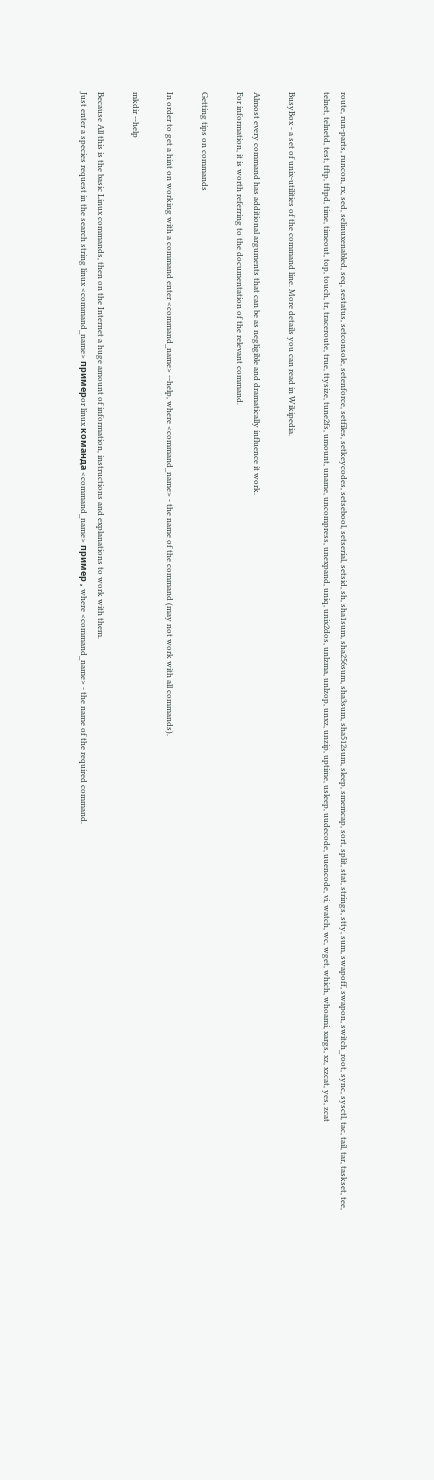route, run-parts, runcon, rx, sed, selinuxenabled, seq, sestatus, setconsole, setenforce, setfiles, setkeycodes, setsebool, setserial, setsid, sh, sha1sum, sha256sum, sha3sum, sha512sum, sleep, smemcap, sort, split, stat, strings, stty, sum, swapoff, swapon, switch_root, sync, sysctl, tac, tail, tar, taskset, tee, telnet, telnetd, test, tftp, tftpd, time, timeout, top, touch, tr, traceroute, true, ttysize, tune2fs, umount, uname, uncompress, unexpand, uniq, unix2dos, unlzma, unlzop, unxz, unzip, uptime, usleep, uudecode, uuencode, vi, watch, wc, wget, which, whoami, xargs, xz, xzcat, yes, zcat

BusyBox - a set of unix-utilities of the command line. More details you can read in Wikipedia.

Almost every command has additional arguments that can be as negligible and dramatically influence it work.
For information, it is worth referring to the documentation of the relevant command.

Getting tips on commands

In order to get a hint on working with a command enter <command_name> --help, where <command_name> - the name of the command (may not work with all commands).

mkdir --help

Because All this is the basic Linux commands, then on the Internet a huge amount of information, instructions and explanations to work with them.
Just enter a species request in the search string linux <command_name> примерor linux команда <command_name> пример , where <command_name> - the name of the required command.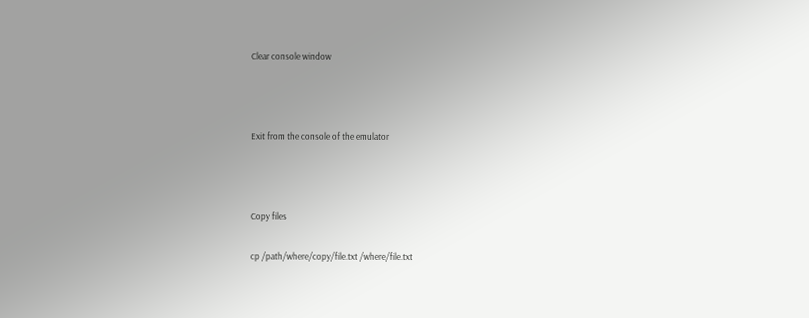Clear console window



Exit from the console of the emulator



Copy files

cp /path/where/copy/file.txt /where/file.txt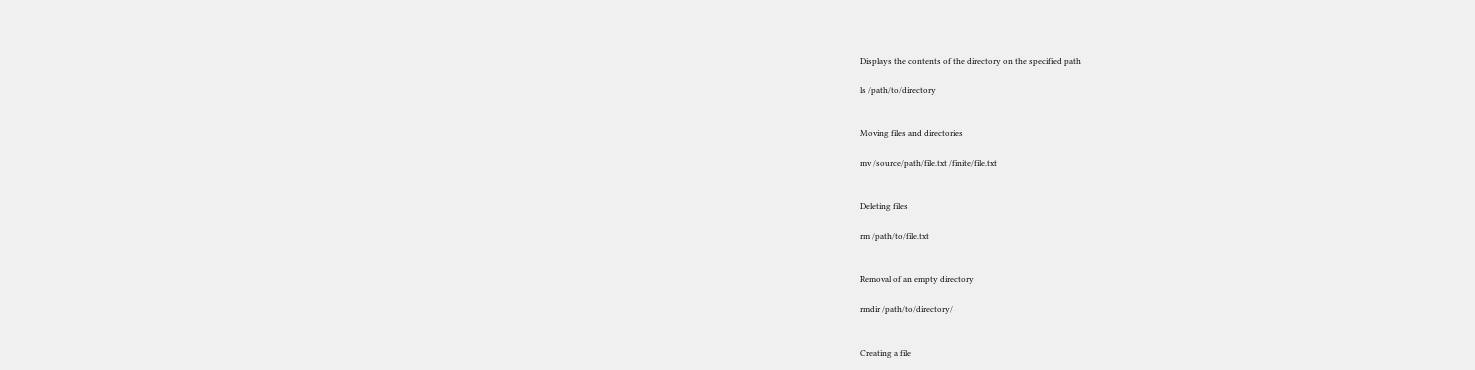Displays the contents of the directory on the specified path

ls /path/to/directory


Moving files and directories

mv /source/path/file.txt /finite/file.txt


Deleting files

rm /path/to/file.txt


Removal of an empty directory

rmdir /path/to/directory/


Creating a file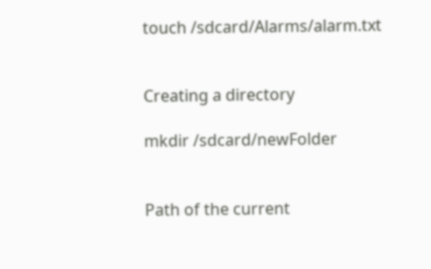touch /sdcard/Alarms/alarm.txt


Creating a directory

mkdir /sdcard/newFolder


Path of the current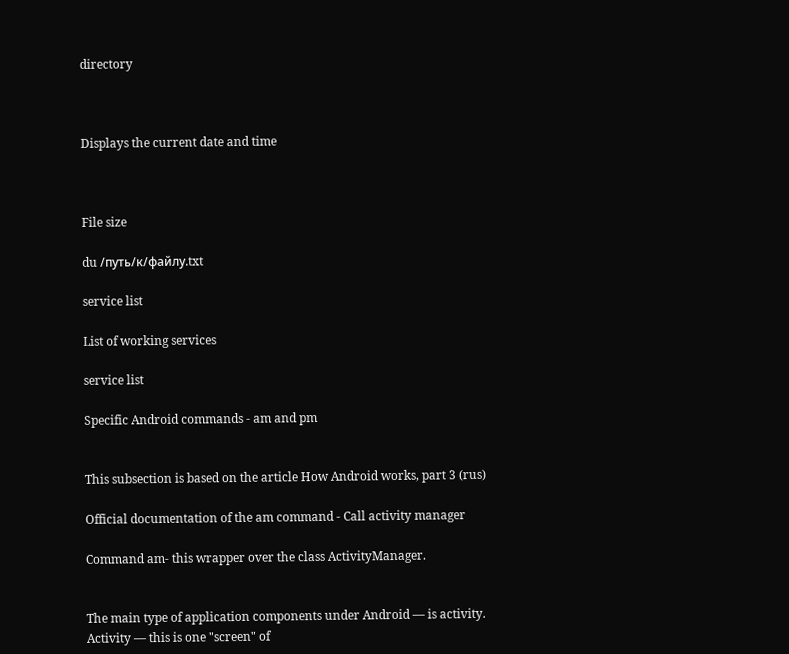directory



Displays the current date and time



File size

du /путь/к/файлу.txt

service list

List of working services

service list

Specific Android commands - am and pm


This subsection is based on the article How Android works, part 3 (rus)

Official documentation of the am command - Call activity manager

Command am- this wrapper over the class ActivityManager.


The main type of application components under Android — is activity. Activity — this is one "screen" of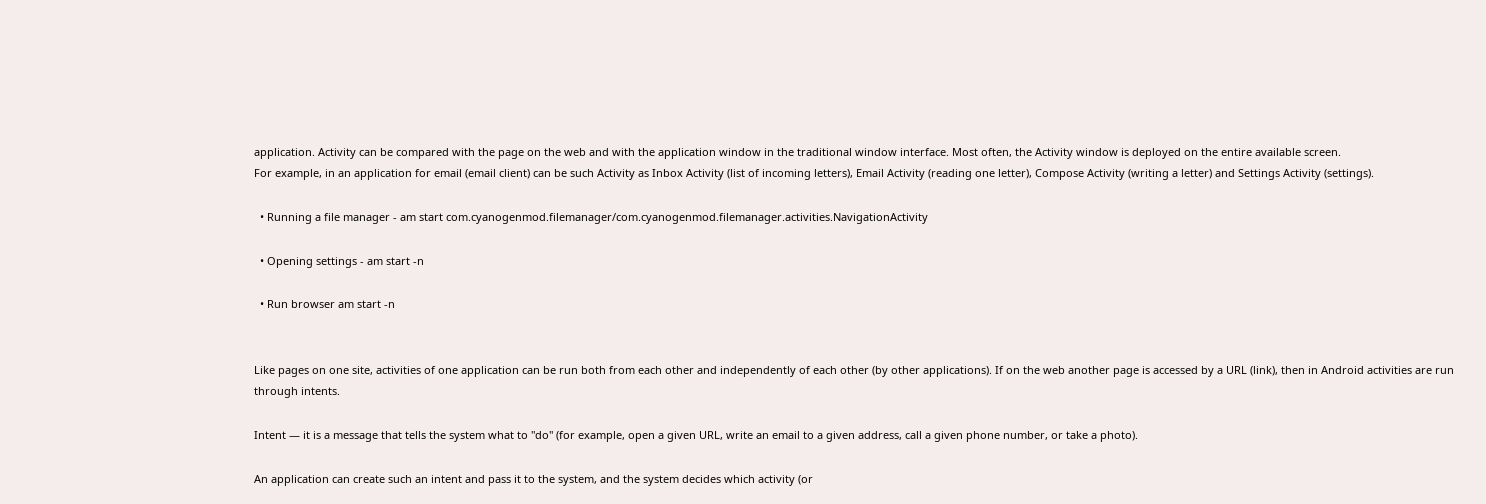application. Activity can be compared with the page on the web and with the application window in the traditional window interface. Most often, the Activity window is deployed on the entire available screen.
For example, in an application for email (email client) can be such Activity as Inbox Activity (list of incoming letters), Email Activity (reading one letter), Compose Activity (writing a letter) and Settings Activity (settings).

  • Running a file manager - am start com.cyanogenmod.filemanager/com.cyanogenmod.filemanager.activities.NavigationActivity

  • Opening settings - am start -n

  • Run browser am start -n


Like pages on one site, activities of one application can be run both from each other and independently of each other (by other applications). If on the web another page is accessed by a URL (link), then in Android activities are run through intents.

Intent — it is a message that tells the system what to "do" (for example, open a given URL, write an email to a given address, call a given phone number, or take a photo).

An application can create such an intent and pass it to the system, and the system decides which activity (or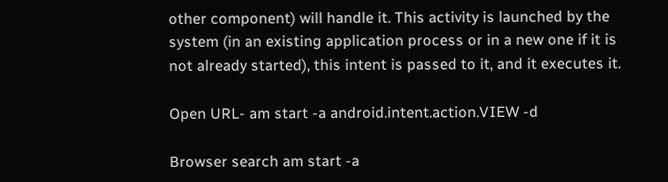other component) will handle it. This activity is launched by the system (in an existing application process or in a new one if it is not already started), this intent is passed to it, and it executes it.

Open URL- am start -a android.intent.action.VIEW -d

Browser search am start -a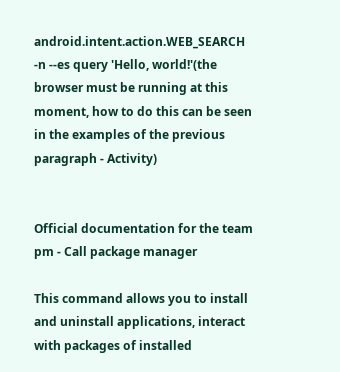android.intent.action.WEB_SEARCH -n --es query 'Hello, world!'(the browser must be running at this moment, how to do this can be seen in the examples of the previous paragraph - Activity)


Official documentation for the team pm - Call package manager

This command allows you to install and uninstall applications, interact with packages of installed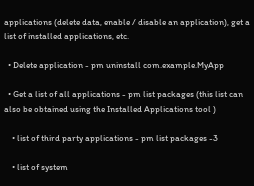applications (delete data, enable / disable an application), get a list of installed applications, etc.

  • Delete application - pm uninstall com.example.MyApp

  • Get a list of all applications - pm list packages (this list can also be obtained using the Installed Applications tool )

    • list of third party applications - pm list packages -3

    • list of system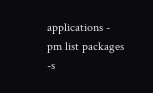applications - pm list packages -s